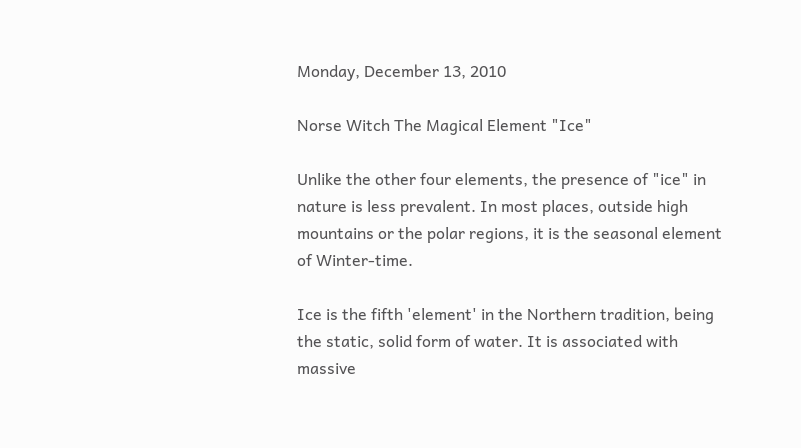Monday, December 13, 2010

Norse Witch The Magical Element "Ice"

Unlike the other four elements, the presence of "ice" in nature is less prevalent. In most places, outside high mountains or the polar regions, it is the seasonal element of Winter-time.

Ice is the fifth 'element' in the Northern tradition, being the static, solid form of water. It is associated with massive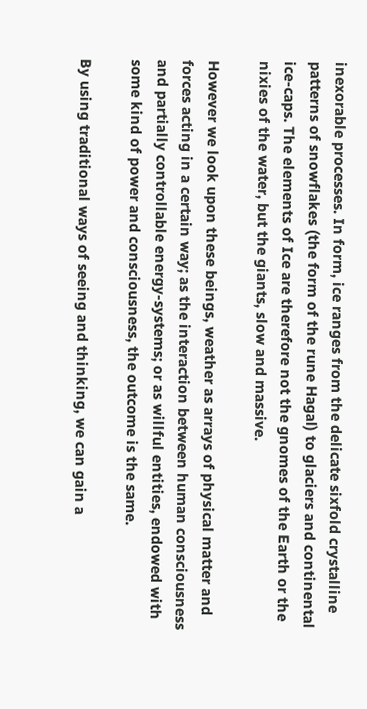inexorable processes. In form, ice ranges from the delicate sixfold crystalline patterns of snowflakes (the form of the rune Hagal) to glaciers and continental ice-caps. The elements of Ice are therefore not the gnomes of the Earth or the nixies of the water, but the giants, slow and massive.

However we look upon these beings, weather as arrays of physical matter and forces acting in a certain way; as the interaction between human consciousness and partially controllable energy-systems; or as willful entities, endowed with some kind of power and consciousness, the outcome is the same.

By using traditional ways of seeing and thinking, we can gain a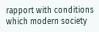rapport with conditions which modern society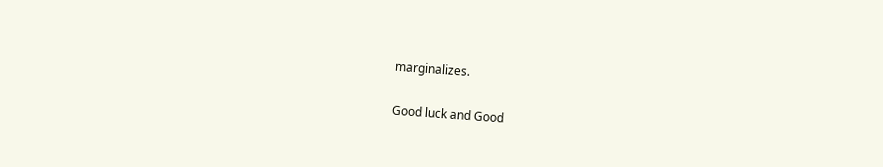marginalizes.

Good luck and Good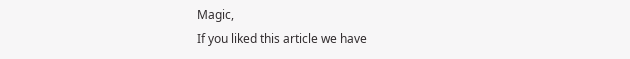Magic,
If you liked this article we have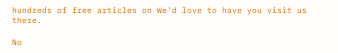hundreds of free articles on We'd love to have you visit us there.

No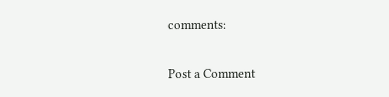comments:

Post a Comment